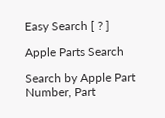Easy Search [ ? ]

Apple Parts Search

Search by Apple Part Number, Part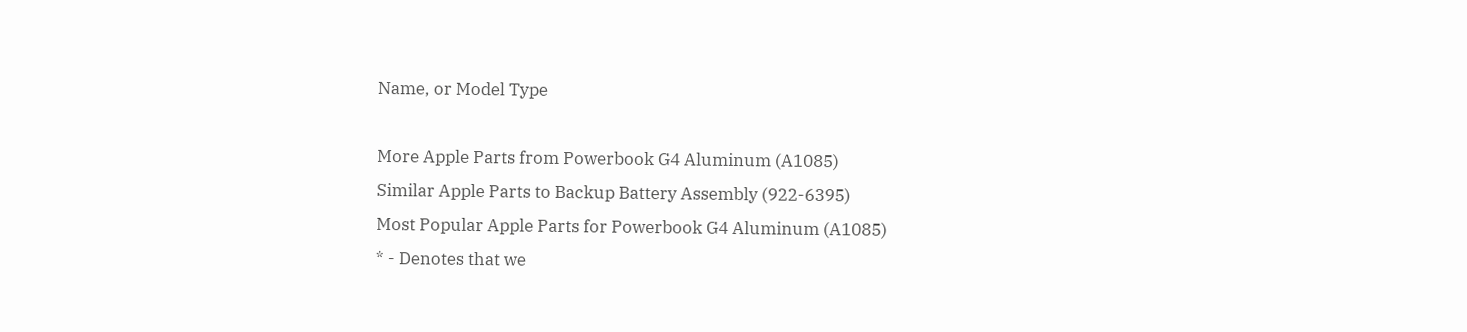Name, or Model Type

More Apple Parts from Powerbook G4 Aluminum (A1085)
Similar Apple Parts to Backup Battery Assembly (922-6395)
Most Popular Apple Parts for Powerbook G4 Aluminum (A1085)
* - Denotes that we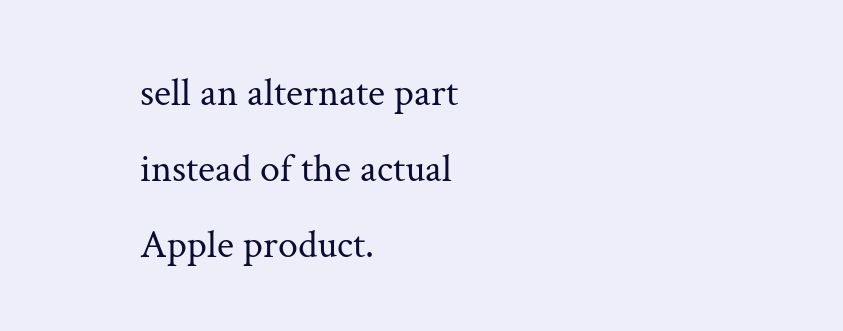sell an alternate part instead of the actual Apple product.